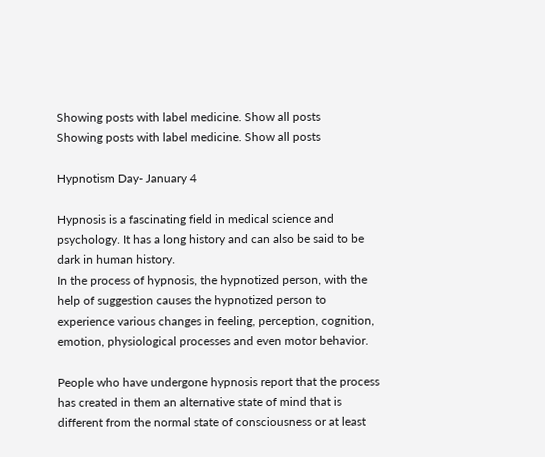Showing posts with label medicine. Show all posts
Showing posts with label medicine. Show all posts

Hypnotism Day- January 4

Hypnosis is a fascinating field in medical science and psychology. It has a long history and can also be said to be dark in human history.
In the process of hypnosis, the hypnotized person, with the help of suggestion causes the hypnotized person to experience various changes in feeling, perception, cognition, emotion, physiological processes and even motor behavior.

People who have undergone hypnosis report that the process has created in them an alternative state of mind that is different from the normal state of consciousness or at least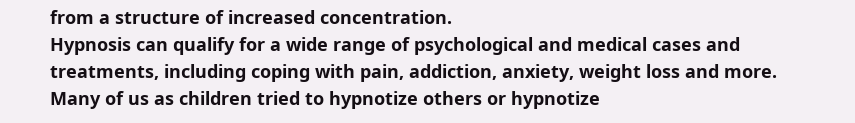from a structure of increased concentration.
Hypnosis can qualify for a wide range of psychological and medical cases and treatments, including coping with pain, addiction, anxiety, weight loss and more.
Many of us as children tried to hypnotize others or hypnotize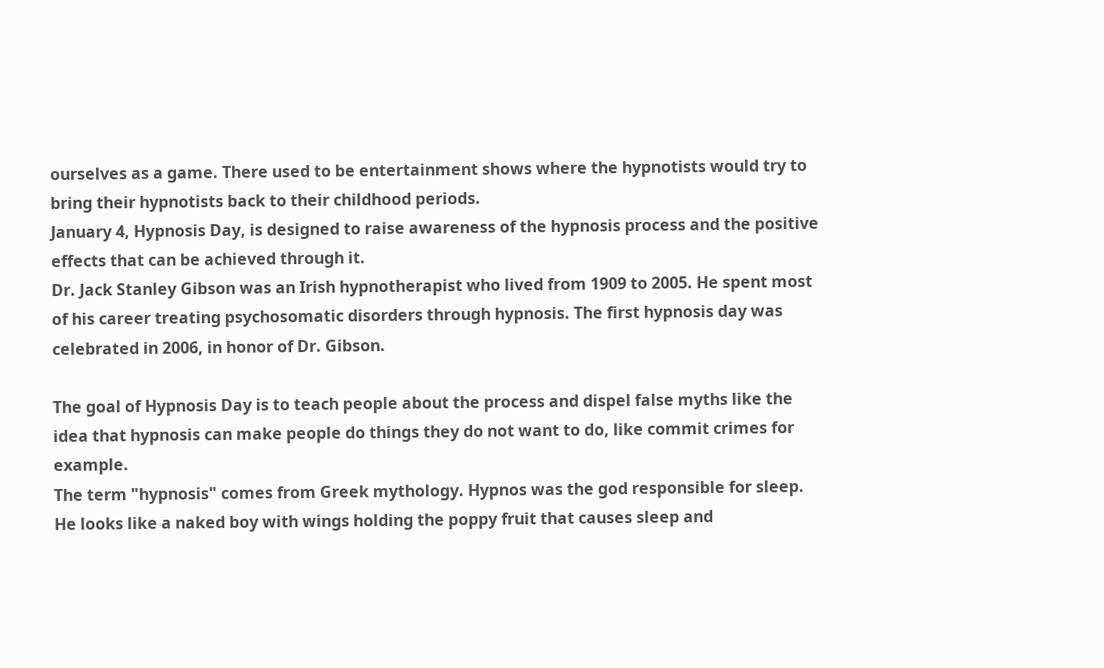ourselves as a game. There used to be entertainment shows where the hypnotists would try to bring their hypnotists back to their childhood periods.
January 4, Hypnosis Day, is designed to raise awareness of the hypnosis process and the positive effects that can be achieved through it.
Dr. Jack Stanley Gibson was an Irish hypnotherapist who lived from 1909 to 2005. He spent most of his career treating psychosomatic disorders through hypnosis. The first hypnosis day was celebrated in 2006, in honor of Dr. Gibson.

The goal of Hypnosis Day is to teach people about the process and dispel false myths like the idea that hypnosis can make people do things they do not want to do, like commit crimes for example.
The term "hypnosis" comes from Greek mythology. Hypnos was the god responsible for sleep. He looks like a naked boy with wings holding the poppy fruit that causes sleep and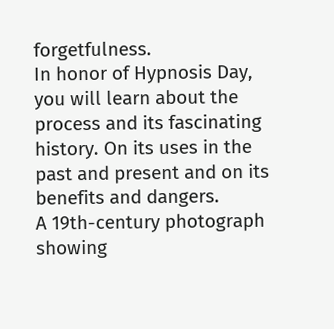forgetfulness.
In honor of Hypnosis Day, you will learn about the process and its fascinating history. On its uses in the past and present and on its benefits and dangers.
A 19th-century photograph showing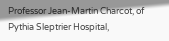Professor Jean-Martin Charcot, of Pythia Sleptrier Hospital,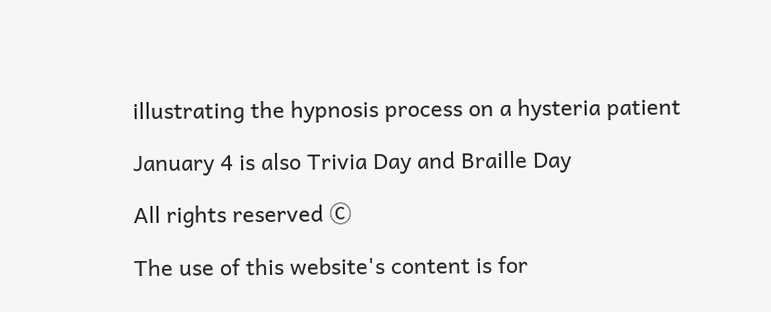illustrating the hypnosis process on a hysteria patient

January 4 is also Trivia Day and Braille Day

All rights reserved Ⓒ

The use of this website's content is for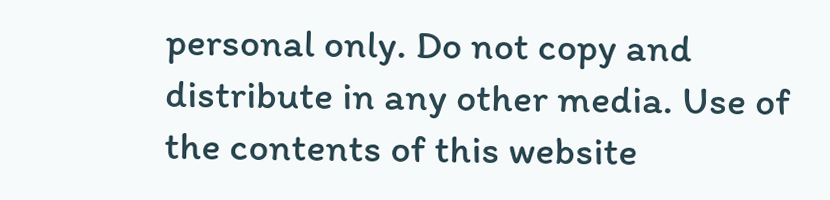personal only. Do not copy and distribute in any other media. Use of the contents of this website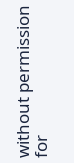without permission for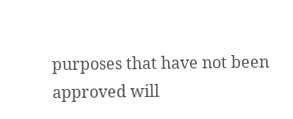purposes that have not been approved will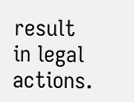result in legal actions.